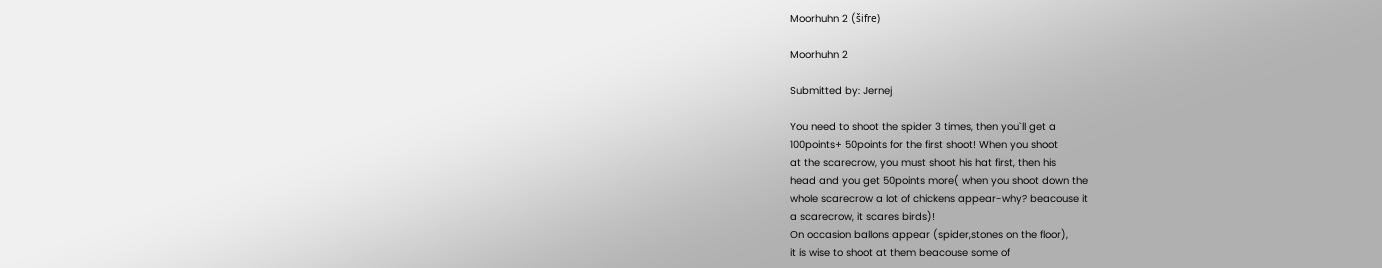Moorhuhn 2 (šifre)

Moorhuhn 2

Submitted by: Jernej

You need to shoot the spider 3 times, then you`ll get a
100points+ 50points for the first shoot! When you shoot
at the scarecrow, you must shoot his hat first, then his
head and you get 50points more( when you shoot down the
whole scarecrow a lot of chickens appear-why? beacouse it
a scarecrow, it scares birds)!
On occasion ballons appear (spider,stones on the floor),
it is wise to shoot at them beacouse some of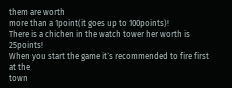them are worth
more than a 1point(it goes up to 100points)!
There is a chichen in the watch tower her worth is 25points!
When you start the game it`s recommended to fire first at the
town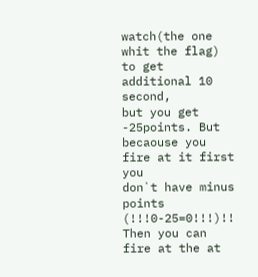watch(the one whit the flag) to get additional 10 second,
but you get -25points. But becaouse you fire at it first you
don`t have minus points (!!!0-25=0!!!)!!
Then you can fire at the at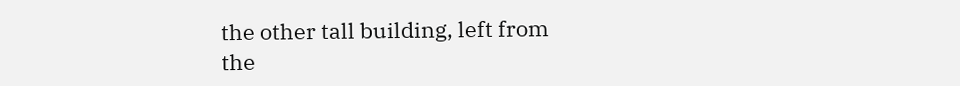the other tall building, left from
the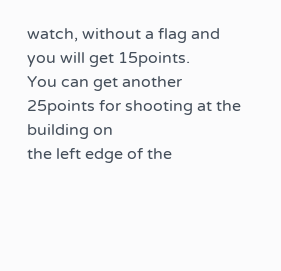watch, without a flag and you will get 15points.
You can get another 25points for shooting at the building on
the left edge of the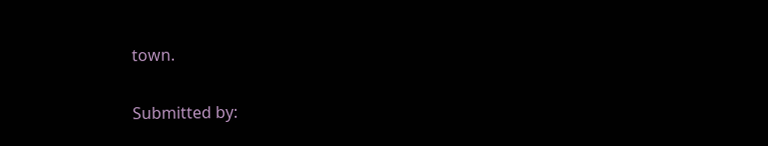town.

Submitted by: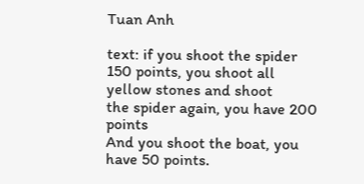Tuan Anh

text: if you shoot the spider 150 points, you shoot all yellow stones and shoot
the spider again, you have 200 points
And you shoot the boat, you have 50 points.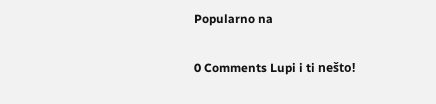Popularno na

0 Comments Lupi i ti nešto!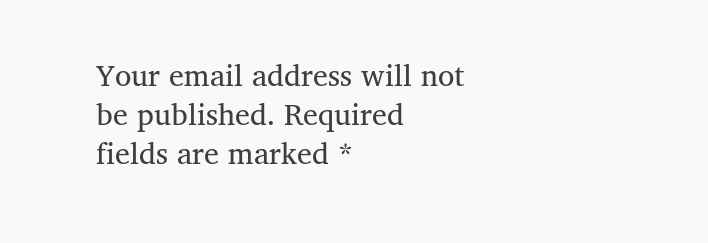Your email address will not be published. Required fields are marked *